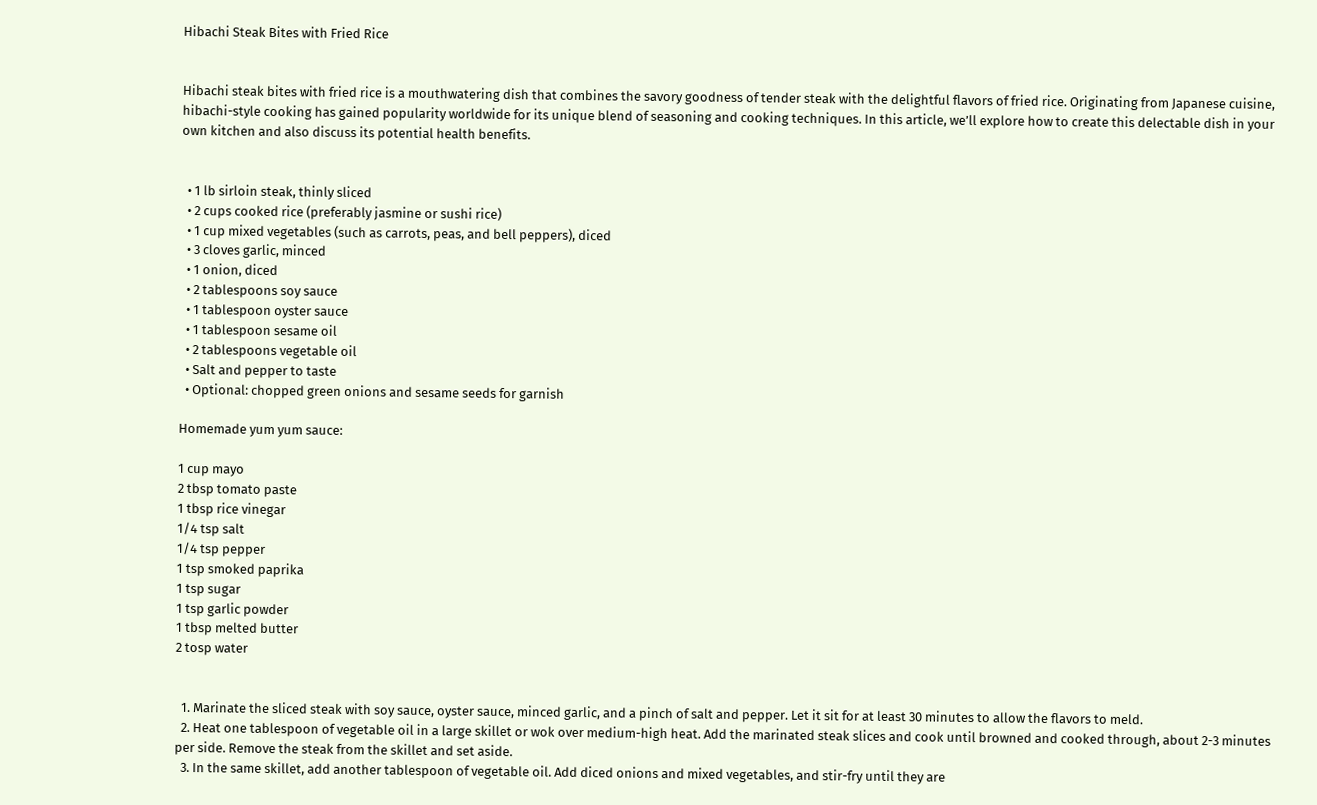Hibachi Steak Bites with Fried Rice


Hibachi steak bites with fried rice is a mouthwatering dish that combines the savory goodness of tender steak with the delightful flavors of fried rice. Originating from Japanese cuisine, hibachi-style cooking has gained popularity worldwide for its unique blend of seasoning and cooking techniques. In this article, we’ll explore how to create this delectable dish in your own kitchen and also discuss its potential health benefits.


  • 1 lb sirloin steak, thinly sliced
  • 2 cups cooked rice (preferably jasmine or sushi rice)
  • 1 cup mixed vegetables (such as carrots, peas, and bell peppers), diced
  • 3 cloves garlic, minced
  • 1 onion, diced
  • 2 tablespoons soy sauce
  • 1 tablespoon oyster sauce
  • 1 tablespoon sesame oil
  • 2 tablespoons vegetable oil
  • Salt and pepper to taste
  • Optional: chopped green onions and sesame seeds for garnish

Homemade yum yum sauce:

1 cup mayo
2 tbsp tomato paste
1 tbsp rice vinegar
1/4 tsp salt
1/4 tsp pepper
1 tsp smoked paprika
1 tsp sugar
1 tsp garlic powder
1 tbsp melted butter
2 tosp water


  1. Marinate the sliced steak with soy sauce, oyster sauce, minced garlic, and a pinch of salt and pepper. Let it sit for at least 30 minutes to allow the flavors to meld.
  2. Heat one tablespoon of vegetable oil in a large skillet or wok over medium-high heat. Add the marinated steak slices and cook until browned and cooked through, about 2-3 minutes per side. Remove the steak from the skillet and set aside.
  3. In the same skillet, add another tablespoon of vegetable oil. Add diced onions and mixed vegetables, and stir-fry until they are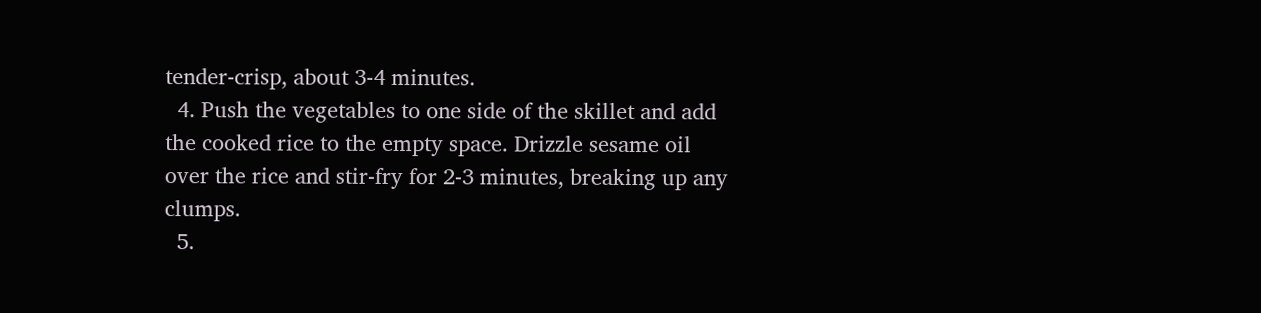tender-crisp, about 3-4 minutes.
  4. Push the vegetables to one side of the skillet and add the cooked rice to the empty space. Drizzle sesame oil over the rice and stir-fry for 2-3 minutes, breaking up any clumps.
  5.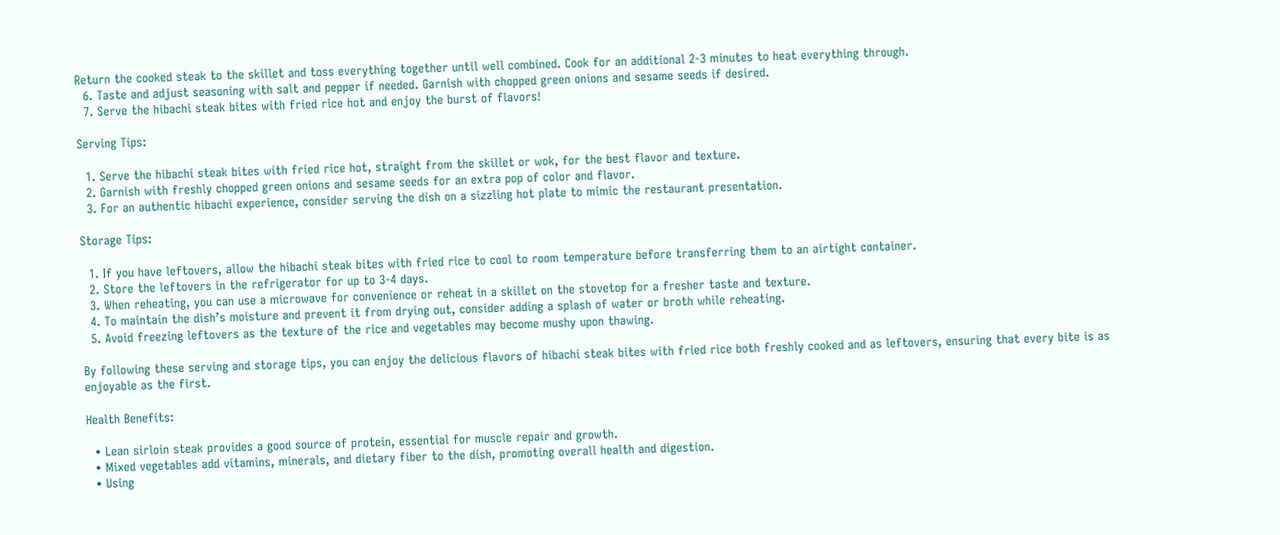Return the cooked steak to the skillet and toss everything together until well combined. Cook for an additional 2-3 minutes to heat everything through.
  6. Taste and adjust seasoning with salt and pepper if needed. Garnish with chopped green onions and sesame seeds if desired.
  7. Serve the hibachi steak bites with fried rice hot and enjoy the burst of flavors!

Serving Tips:

  1. Serve the hibachi steak bites with fried rice hot, straight from the skillet or wok, for the best flavor and texture.
  2. Garnish with freshly chopped green onions and sesame seeds for an extra pop of color and flavor.
  3. For an authentic hibachi experience, consider serving the dish on a sizzling hot plate to mimic the restaurant presentation.

Storage Tips:

  1. If you have leftovers, allow the hibachi steak bites with fried rice to cool to room temperature before transferring them to an airtight container.
  2. Store the leftovers in the refrigerator for up to 3-4 days.
  3. When reheating, you can use a microwave for convenience or reheat in a skillet on the stovetop for a fresher taste and texture.
  4. To maintain the dish’s moisture and prevent it from drying out, consider adding a splash of water or broth while reheating.
  5. Avoid freezing leftovers as the texture of the rice and vegetables may become mushy upon thawing.

By following these serving and storage tips, you can enjoy the delicious flavors of hibachi steak bites with fried rice both freshly cooked and as leftovers, ensuring that every bite is as enjoyable as the first.

Health Benefits:

  • Lean sirloin steak provides a good source of protein, essential for muscle repair and growth.
  • Mixed vegetables add vitamins, minerals, and dietary fiber to the dish, promoting overall health and digestion.
  • Using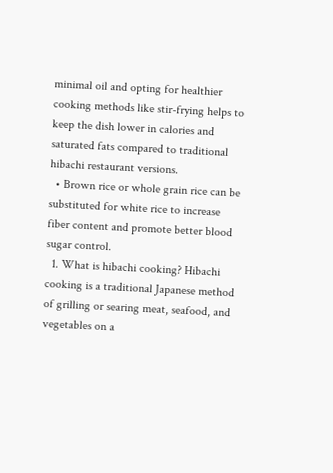minimal oil and opting for healthier cooking methods like stir-frying helps to keep the dish lower in calories and saturated fats compared to traditional hibachi restaurant versions.
  • Brown rice or whole grain rice can be substituted for white rice to increase fiber content and promote better blood sugar control.
  1. What is hibachi cooking? Hibachi cooking is a traditional Japanese method of grilling or searing meat, seafood, and vegetables on a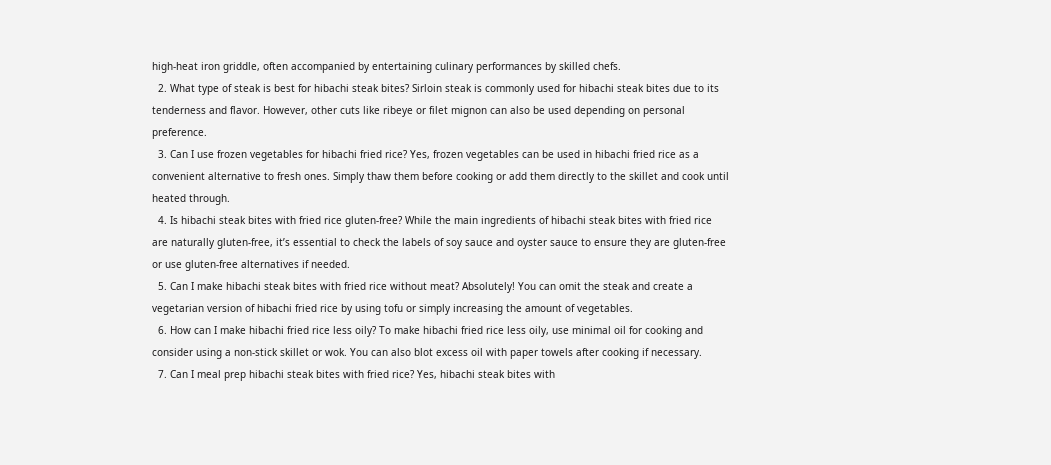high-heat iron griddle, often accompanied by entertaining culinary performances by skilled chefs.
  2. What type of steak is best for hibachi steak bites? Sirloin steak is commonly used for hibachi steak bites due to its tenderness and flavor. However, other cuts like ribeye or filet mignon can also be used depending on personal preference.
  3. Can I use frozen vegetables for hibachi fried rice? Yes, frozen vegetables can be used in hibachi fried rice as a convenient alternative to fresh ones. Simply thaw them before cooking or add them directly to the skillet and cook until heated through.
  4. Is hibachi steak bites with fried rice gluten-free? While the main ingredients of hibachi steak bites with fried rice are naturally gluten-free, it’s essential to check the labels of soy sauce and oyster sauce to ensure they are gluten-free or use gluten-free alternatives if needed.
  5. Can I make hibachi steak bites with fried rice without meat? Absolutely! You can omit the steak and create a vegetarian version of hibachi fried rice by using tofu or simply increasing the amount of vegetables.
  6. How can I make hibachi fried rice less oily? To make hibachi fried rice less oily, use minimal oil for cooking and consider using a non-stick skillet or wok. You can also blot excess oil with paper towels after cooking if necessary.
  7. Can I meal prep hibachi steak bites with fried rice? Yes, hibachi steak bites with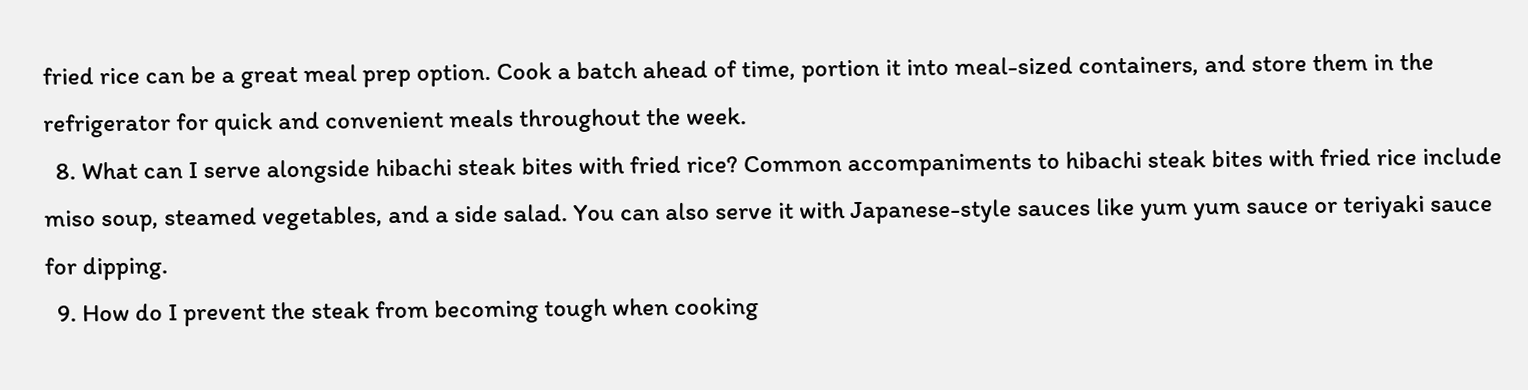fried rice can be a great meal prep option. Cook a batch ahead of time, portion it into meal-sized containers, and store them in the refrigerator for quick and convenient meals throughout the week.
  8. What can I serve alongside hibachi steak bites with fried rice? Common accompaniments to hibachi steak bites with fried rice include miso soup, steamed vegetables, and a side salad. You can also serve it with Japanese-style sauces like yum yum sauce or teriyaki sauce for dipping.
  9. How do I prevent the steak from becoming tough when cooking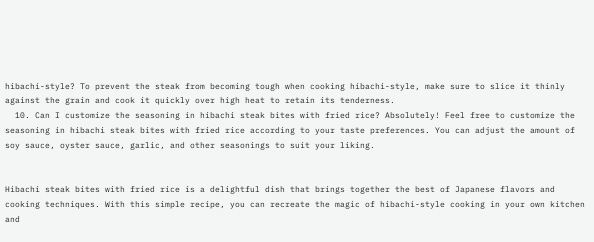hibachi-style? To prevent the steak from becoming tough when cooking hibachi-style, make sure to slice it thinly against the grain and cook it quickly over high heat to retain its tenderness.
  10. Can I customize the seasoning in hibachi steak bites with fried rice? Absolutely! Feel free to customize the seasoning in hibachi steak bites with fried rice according to your taste preferences. You can adjust the amount of soy sauce, oyster sauce, garlic, and other seasonings to suit your liking.


Hibachi steak bites with fried rice is a delightful dish that brings together the best of Japanese flavors and cooking techniques. With this simple recipe, you can recreate the magic of hibachi-style cooking in your own kitchen and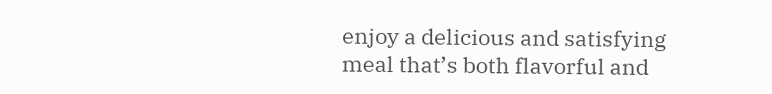enjoy a delicious and satisfying meal that’s both flavorful and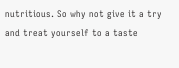nutritious. So why not give it a try and treat yourself to a taste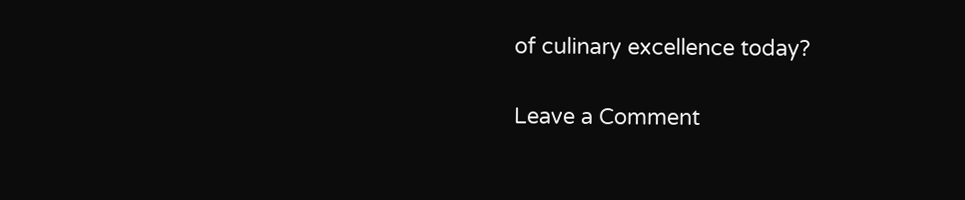of culinary excellence today?

Leave a Comment